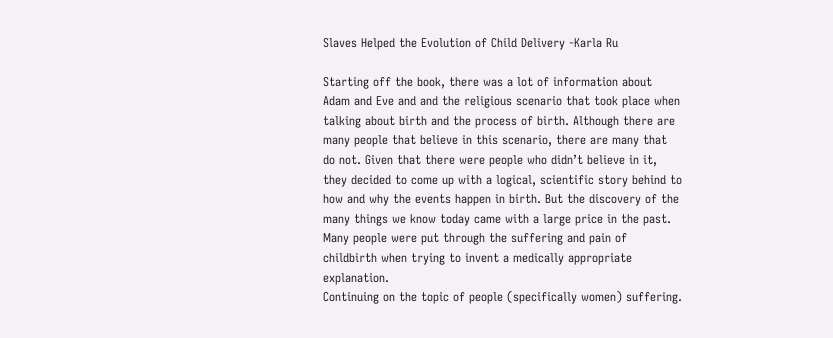Slaves Helped the Evolution of Child Delivery -Karla Ru

Starting off the book, there was a lot of information about Adam and Eve and and the religious scenario that took place when talking about birth and the process of birth. Although there are many people that believe in this scenario, there are many that do not. Given that there were people who didn’t believe in it, they decided to come up with a logical, scientific story behind to how and why the events happen in birth. But the discovery of the many things we know today came with a large price in the past. Many people were put through the suffering and pain of childbirth when trying to invent a medically appropriate explanation.
Continuing on the topic of people (specifically women) suffering.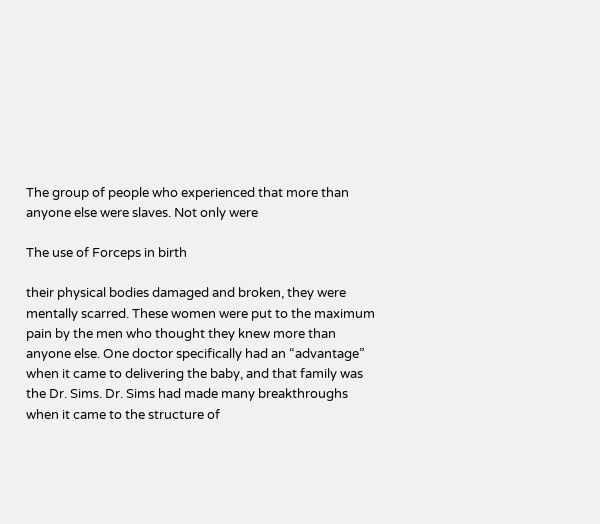The group of people who experienced that more than anyone else were slaves. Not only were

The use of Forceps in birth

their physical bodies damaged and broken, they were mentally scarred. These women were put to the maximum pain by the men who thought they knew more than anyone else. One doctor specifically had an “advantage” when it came to delivering the baby, and that family was the Dr. Sims. Dr. Sims had made many breakthroughs when it came to the structure of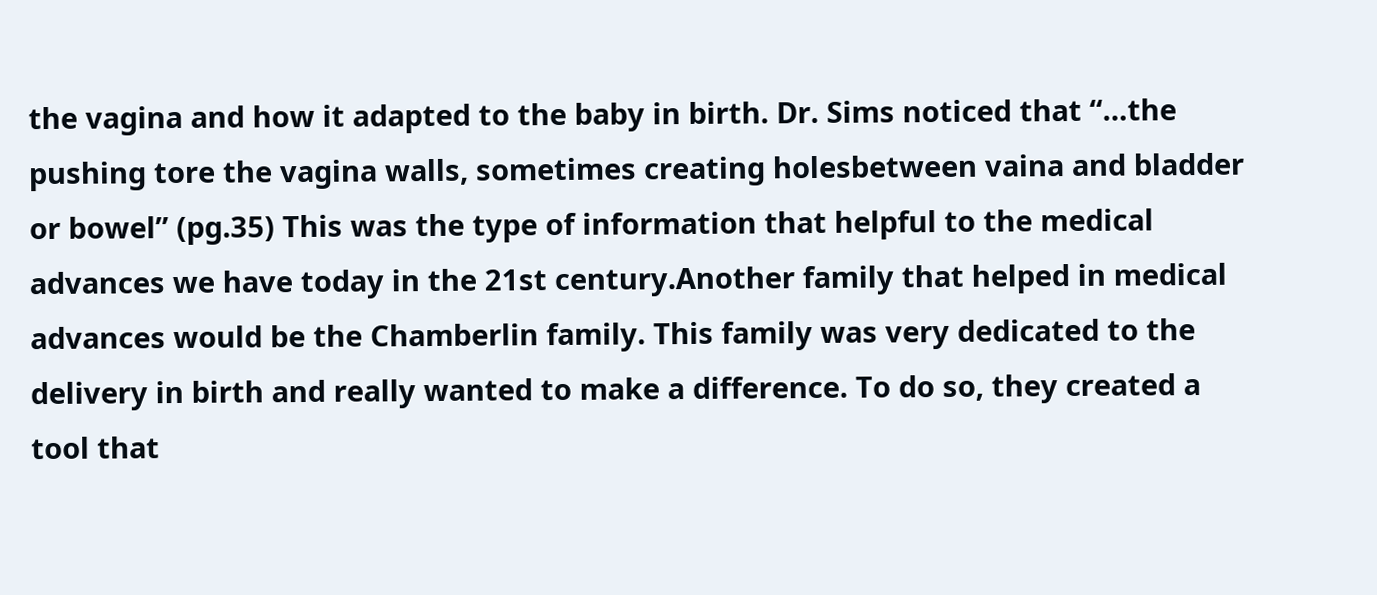the vagina and how it adapted to the baby in birth. Dr. Sims noticed that “…the pushing tore the vagina walls, sometimes creating holesbetween vaina and bladder or bowel” (pg.35) This was the type of information that helpful to the medical advances we have today in the 21st century.Another family that helped in medical advances would be the Chamberlin family. This family was very dedicated to the delivery in birth and really wanted to make a difference. To do so, they created a tool that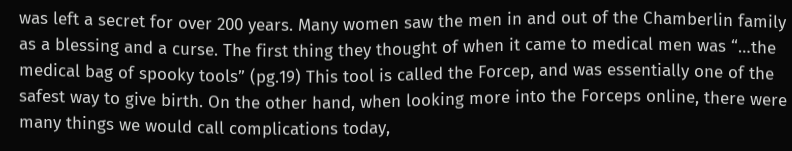was left a secret for over 200 years. Many women saw the men in and out of the Chamberlin family as a blessing and a curse. The first thing they thought of when it came to medical men was “…the medical bag of spooky tools” (pg.19) This tool is called the Forcep, and was essentially one of the safest way to give birth. On the other hand, when looking more into the Forceps online, there were many things we would call complications today,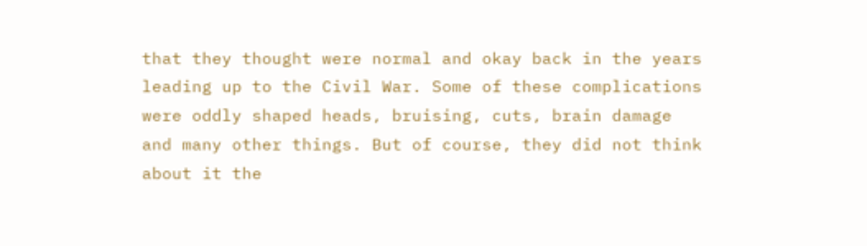that they thought were normal and okay back in the years leading up to the Civil War. Some of these complications were oddly shaped heads, bruising, cuts, brain damage and many other things. But of course, they did not think about it the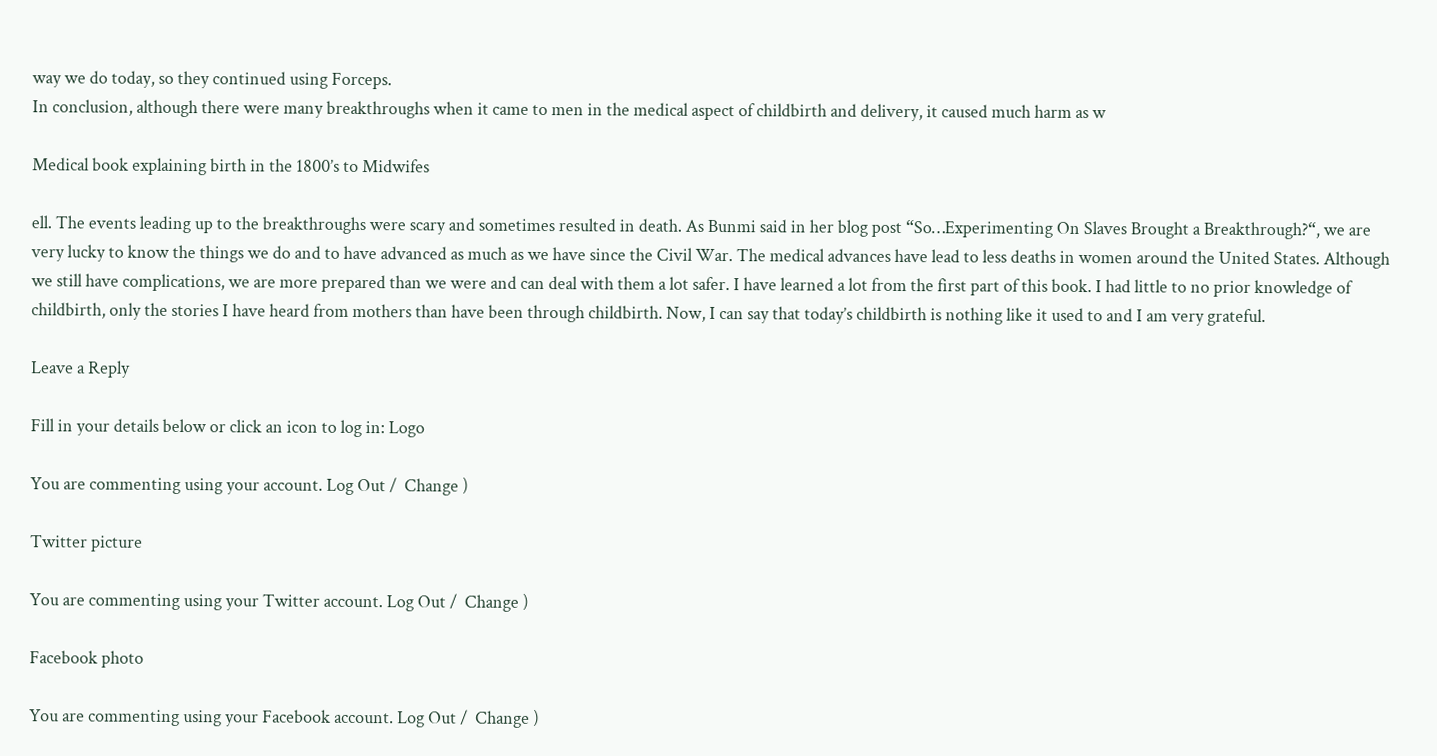way we do today, so they continued using Forceps.
In conclusion, although there were many breakthroughs when it came to men in the medical aspect of childbirth and delivery, it caused much harm as w

Medical book explaining birth in the 1800’s to Midwifes

ell. The events leading up to the breakthroughs were scary and sometimes resulted in death. As Bunmi said in her blog post “So…Experimenting On Slaves Brought a Breakthrough?“, we are very lucky to know the things we do and to have advanced as much as we have since the Civil War. The medical advances have lead to less deaths in women around the United States. Although we still have complications, we are more prepared than we were and can deal with them a lot safer. I have learned a lot from the first part of this book. I had little to no prior knowledge of childbirth, only the stories I have heard from mothers than have been through childbirth. Now, I can say that today’s childbirth is nothing like it used to and I am very grateful.

Leave a Reply

Fill in your details below or click an icon to log in: Logo

You are commenting using your account. Log Out /  Change )

Twitter picture

You are commenting using your Twitter account. Log Out /  Change )

Facebook photo

You are commenting using your Facebook account. Log Out /  Change )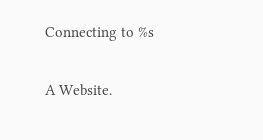Connecting to %s

A Website.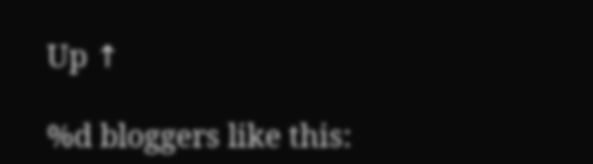Up ↑

%d bloggers like this: